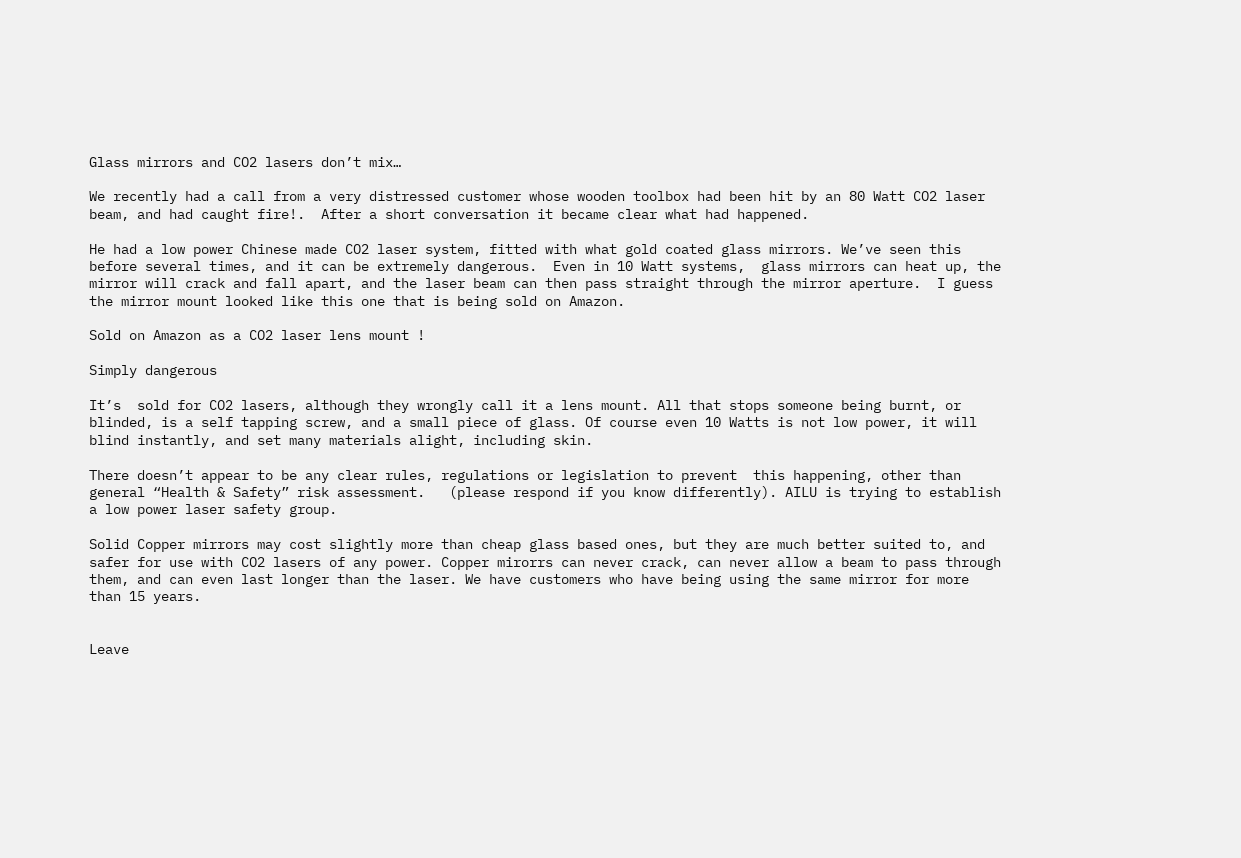Glass mirrors and CO2 lasers don’t mix…

We recently had a call from a very distressed customer whose wooden toolbox had been hit by an 80 Watt CO2 laser beam, and had caught fire!.  After a short conversation it became clear what had happened.

He had a low power Chinese made CO2 laser system, fitted with what gold coated glass mirrors. We’ve seen this before several times, and it can be extremely dangerous.  Even in 10 Watt systems,  glass mirrors can heat up, the mirror will crack and fall apart, and the laser beam can then pass straight through the mirror aperture.  I guess the mirror mount looked like this one that is being sold on Amazon.

Sold on Amazon as a CO2 laser lens mount !

Simply dangerous

It’s  sold for CO2 lasers, although they wrongly call it a lens mount. All that stops someone being burnt, or blinded, is a self tapping screw, and a small piece of glass. Of course even 10 Watts is not low power, it will blind instantly, and set many materials alight, including skin.

There doesn’t appear to be any clear rules, regulations or legislation to prevent  this happening, other than general “Health & Safety” risk assessment.   (please respond if you know differently). AILU is trying to establish a low power laser safety group.

Solid Copper mirrors may cost slightly more than cheap glass based ones, but they are much better suited to, and safer for use with CO2 lasers of any power. Copper mirorrs can never crack, can never allow a beam to pass through them, and can even last longer than the laser. We have customers who have being using the same mirror for more than 15 years.


Leave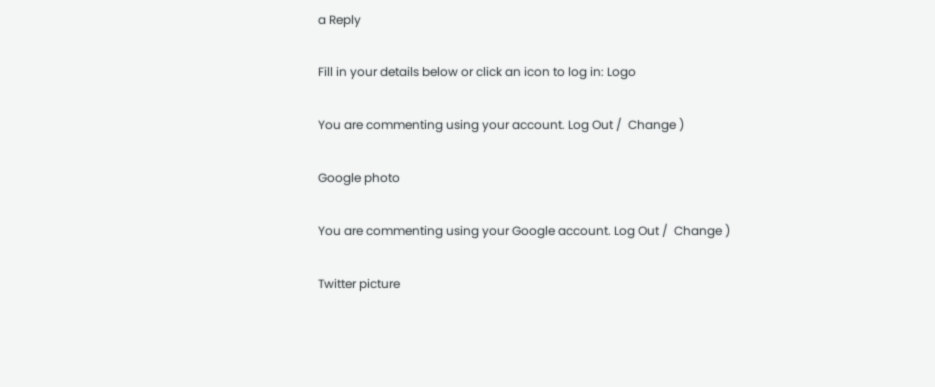a Reply

Fill in your details below or click an icon to log in: Logo

You are commenting using your account. Log Out /  Change )

Google photo

You are commenting using your Google account. Log Out /  Change )

Twitter picture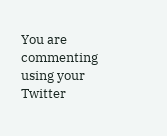You are commenting using your Twitter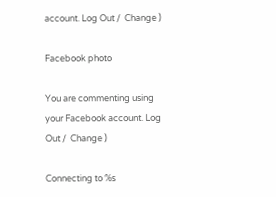account. Log Out /  Change )

Facebook photo

You are commenting using your Facebook account. Log Out /  Change )

Connecting to %s